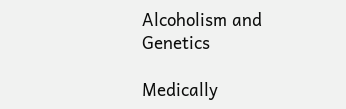Alcoholism and Genetics

Medically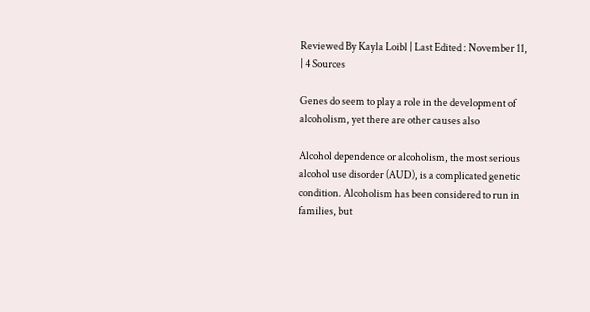Reviewed By Kayla Loibl | Last Edited : November 11,
| 4 Sources

Genes do seem to play a role in the development of alcoholism, yet there are other causes also

Alcohol dependence or alcoholism, the most serious alcohol use disorder (AUD), is a complicated genetic condition. Alcoholism has been considered to run in families, but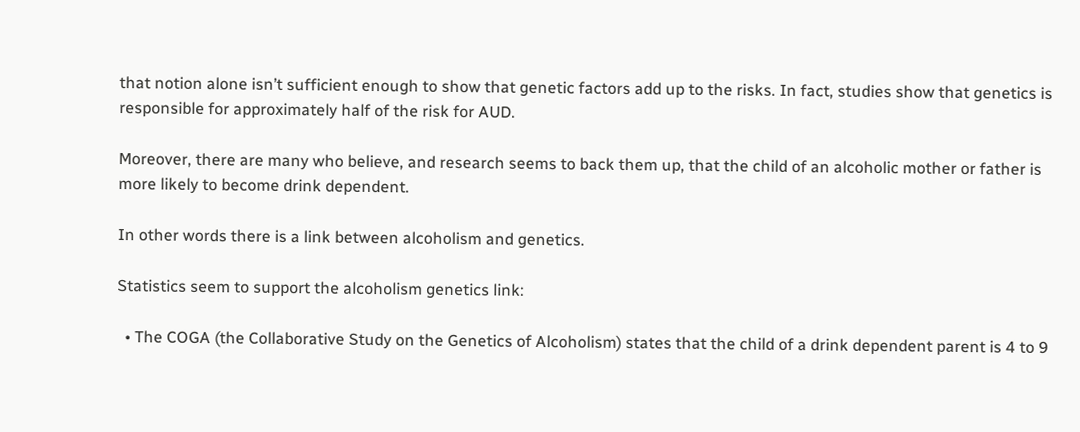that notion alone isn’t sufficient enough to show that genetic factors add up to the risks. In fact, studies show that genetics is responsible for approximately half of the risk for AUD.

Moreover, there are many who believe, and research seems to back them up, that the child of an alcoholic mother or father is more likely to become drink dependent.

In other words there is a link between alcoholism and genetics.

Statistics seem to support the alcoholism genetics link:

  • The COGA (the Collaborative Study on the Genetics of Alcoholism) states that the child of a drink dependent parent is 4 to 9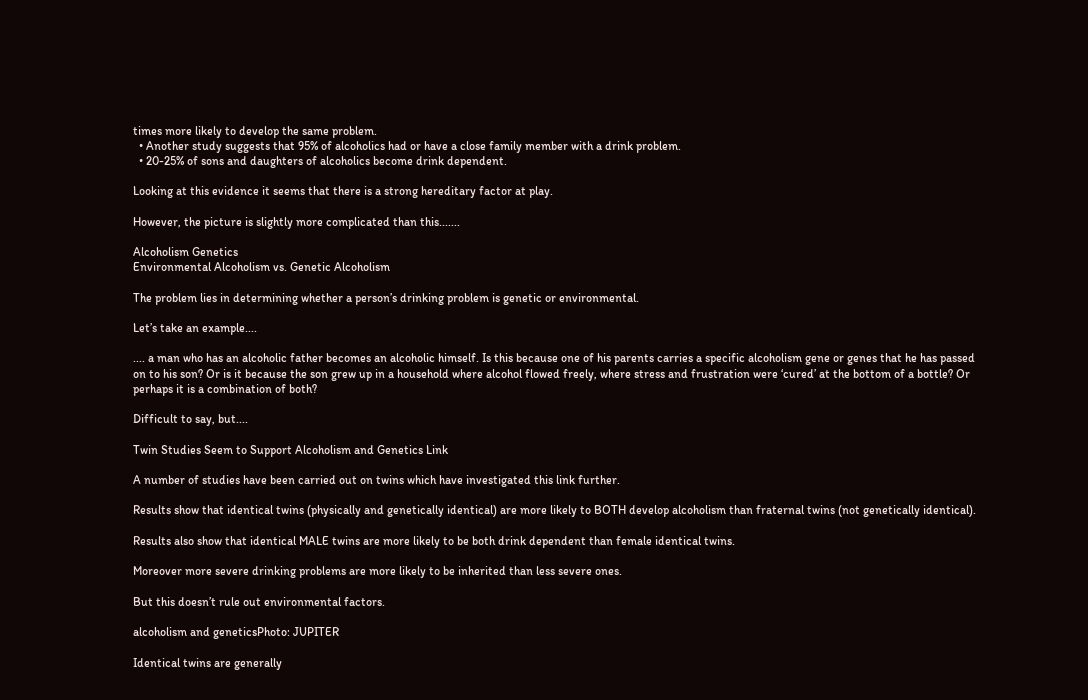times more likely to develop the same problem.
  • Another study suggests that 95% of alcoholics had or have a close family member with a drink problem.
  • 20-25% of sons and daughters of alcoholics become drink dependent.

Looking at this evidence it seems that there is a strong hereditary factor at play.

However, the picture is slightly more complicated than this.......

Alcoholism Genetics
Environmental Alcoholism vs. Genetic Alcoholism

The problem lies in determining whether a person’s drinking problem is genetic or environmental.

Let’s take an example....

.... a man who has an alcoholic father becomes an alcoholic himself. Is this because one of his parents carries a specific alcoholism gene or genes that he has passed on to his son? Or is it because the son grew up in a household where alcohol flowed freely, where stress and frustration were ‘cured’ at the bottom of a bottle? Or perhaps it is a combination of both?

Difficult to say, but....

Twin Studies Seem to Support Alcoholism and Genetics Link

A number of studies have been carried out on twins which have investigated this link further.

Results show that identical twins (physically and genetically identical) are more likely to BOTH develop alcoholism than fraternal twins (not genetically identical).

Results also show that identical MALE twins are more likely to be both drink dependent than female identical twins.

Moreover more severe drinking problems are more likely to be inherited than less severe ones.

But this doesn’t rule out environmental factors.

alcoholism and geneticsPhoto: JUPITER

Identical twins are generally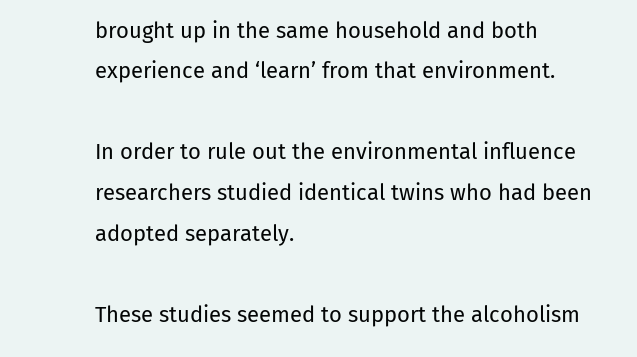brought up in the same household and both experience and ‘learn’ from that environment.

In order to rule out the environmental influence researchers studied identical twins who had been adopted separately.

These studies seemed to support the alcoholism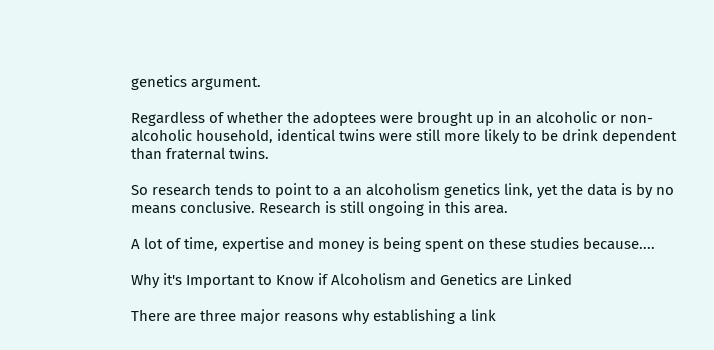genetics argument.

Regardless of whether the adoptees were brought up in an alcoholic or non-alcoholic household, identical twins were still more likely to be drink dependent than fraternal twins.

So research tends to point to a an alcoholism genetics link, yet the data is by no means conclusive. Research is still ongoing in this area.

A lot of time, expertise and money is being spent on these studies because....

Why it's Important to Know if Alcoholism and Genetics are Linked

There are three major reasons why establishing a link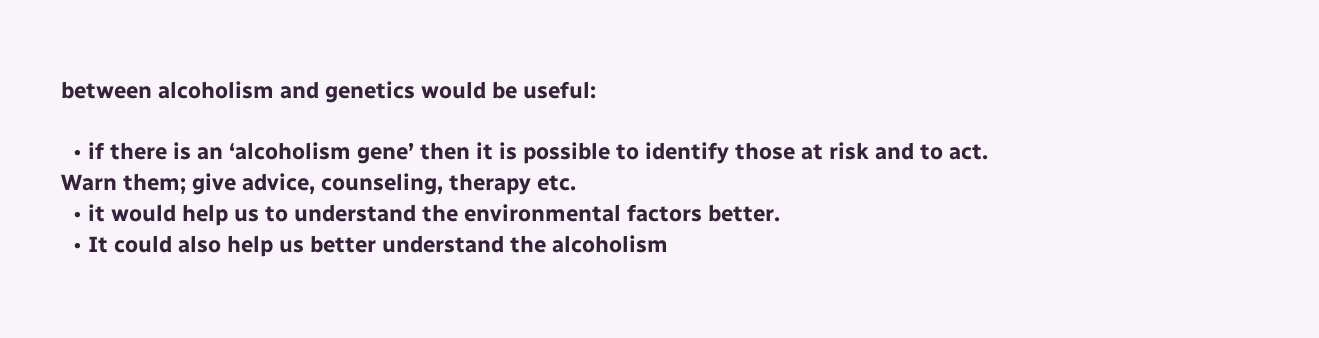between alcoholism and genetics would be useful:

  • if there is an ‘alcoholism gene’ then it is possible to identify those at risk and to act. Warn them; give advice, counseling, therapy etc.
  • it would help us to understand the environmental factors better.
  • It could also help us better understand the alcoholism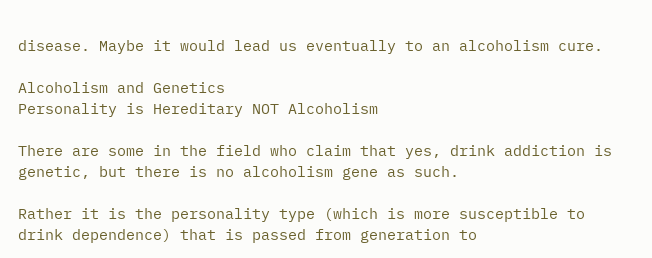disease. Maybe it would lead us eventually to an alcoholism cure.

Alcoholism and Genetics
Personality is Hereditary NOT Alcoholism

There are some in the field who claim that yes, drink addiction is genetic, but there is no alcoholism gene as such.

Rather it is the personality type (which is more susceptible to drink dependence) that is passed from generation to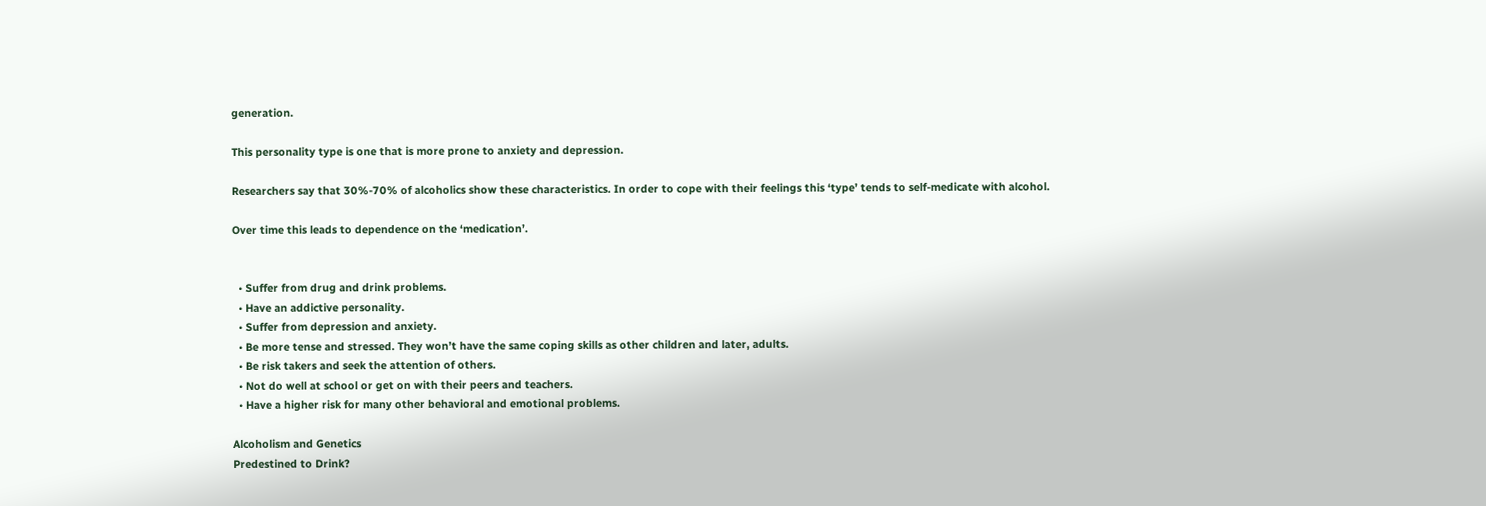generation.

This personality type is one that is more prone to anxiety and depression.

Researchers say that 30%-70% of alcoholics show these characteristics. In order to cope with their feelings this ‘type’ tends to self-medicate with alcohol.

Over time this leads to dependence on the ‘medication’.


  • Suffer from drug and drink problems.
  • Have an addictive personality.
  • Suffer from depression and anxiety.
  • Be more tense and stressed. They won’t have the same coping skills as other children and later, adults.
  • Be risk takers and seek the attention of others.
  • Not do well at school or get on with their peers and teachers.
  • Have a higher risk for many other behavioral and emotional problems.

Alcoholism and Genetics
Predestined to Drink?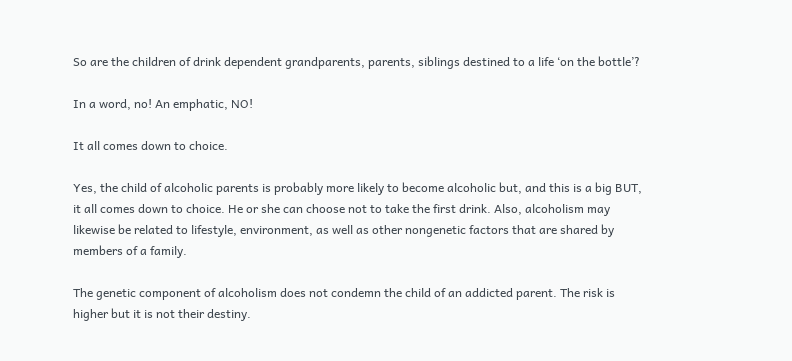So are the children of drink dependent grandparents, parents, siblings destined to a life ‘on the bottle’?

In a word, no! An emphatic, NO!

It all comes down to choice.

Yes, the child of alcoholic parents is probably more likely to become alcoholic but, and this is a big BUT, it all comes down to choice. He or she can choose not to take the first drink. Also, alcoholism may likewise be related to lifestyle, environment, as well as other nongenetic factors that are shared by members of a family.

The genetic component of alcoholism does not condemn the child of an addicted parent. The risk is higher but it is not their destiny.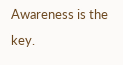Awareness is the key.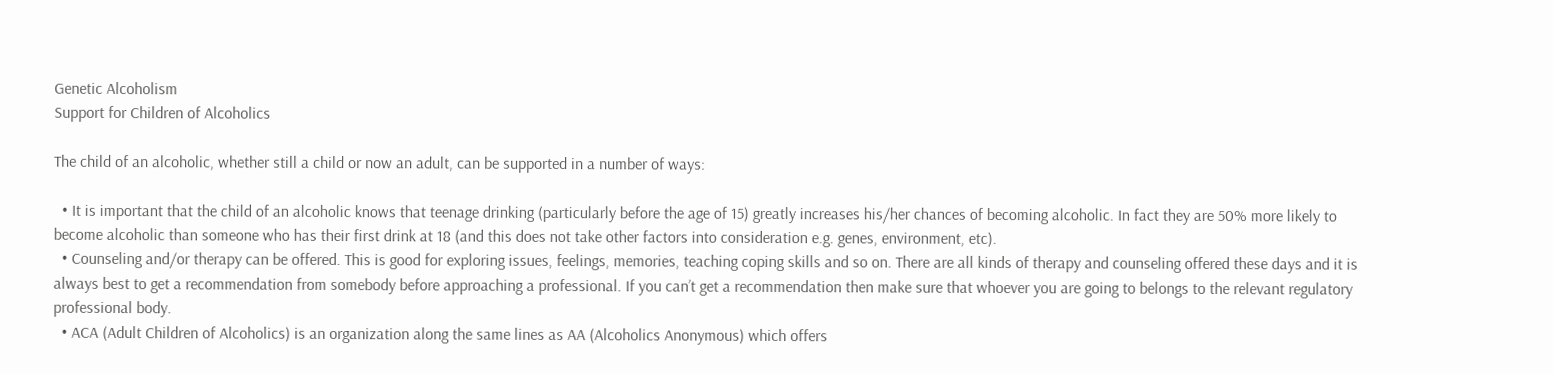Genetic Alcoholism
Support for Children of Alcoholics

The child of an alcoholic, whether still a child or now an adult, can be supported in a number of ways:

  • It is important that the child of an alcoholic knows that teenage drinking (particularly before the age of 15) greatly increases his/her chances of becoming alcoholic. In fact they are 50% more likely to become alcoholic than someone who has their first drink at 18 (and this does not take other factors into consideration e.g. genes, environment, etc).
  • Counseling and/or therapy can be offered. This is good for exploring issues, feelings, memories, teaching coping skills and so on. There are all kinds of therapy and counseling offered these days and it is always best to get a recommendation from somebody before approaching a professional. If you can’t get a recommendation then make sure that whoever you are going to belongs to the relevant regulatory professional body.
  • ACA (Adult Children of Alcoholics) is an organization along the same lines as AA (Alcoholics Anonymous) which offers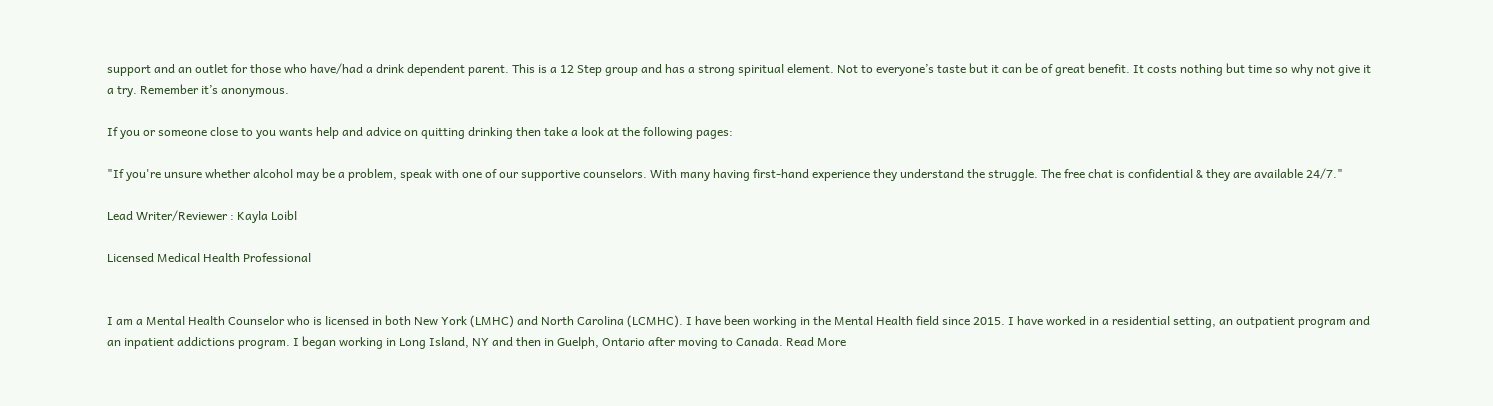support and an outlet for those who have/had a drink dependent parent. This is a 12 Step group and has a strong spiritual element. Not to everyone’s taste but it can be of great benefit. It costs nothing but time so why not give it a try. Remember it’s anonymous.

If you or someone close to you wants help and advice on quitting drinking then take a look at the following pages:

"If you're unsure whether alcohol may be a problem, speak with one of our supportive counselors. With many having first-hand experience they understand the struggle. The free chat is confidential & they are available 24/7."

Lead Writer/Reviewer : Kayla Loibl

Licensed Medical Health Professional


I am a Mental Health Counselor who is licensed in both New York (LMHC) and North Carolina (LCMHC). I have been working in the Mental Health field since 2015. I have worked in a residential setting, an outpatient program and an inpatient addictions program. I began working in Long Island, NY and then in Guelph, Ontario after moving to Canada. Read More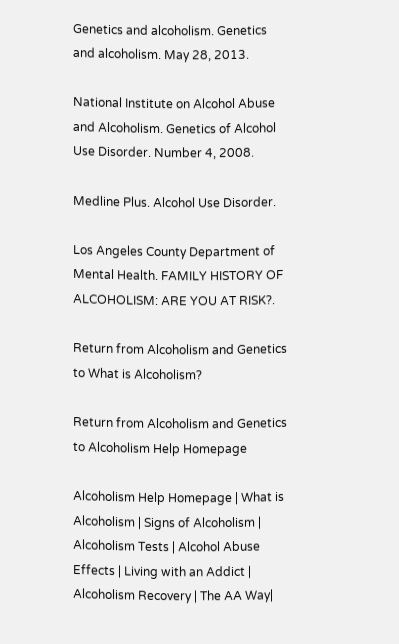Genetics and alcoholism. Genetics and alcoholism. May 28, 2013.

National Institute on Alcohol Abuse and Alcoholism. Genetics of Alcohol Use Disorder. Number 4, 2008.

Medline Plus. Alcohol Use Disorder.

Los Angeles County Department of Mental Health. FAMILY HISTORY OF ALCOHOLISM: ARE YOU AT RISK?.

Return from Alcoholism and Genetics to What is Alcoholism?

Return from Alcoholism and Genetics to Alcoholism Help Homepage

Alcoholism Help Homepage | What is Alcoholism | Signs of Alcoholism | Alcoholism Tests | Alcohol Abuse Effects | Living with an Addict | Alcoholism Recovery | The AA Way|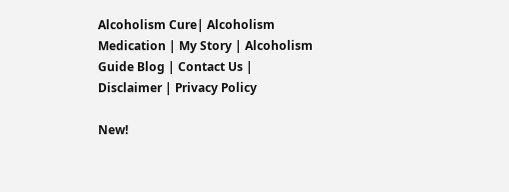Alcoholism Cure| Alcoholism Medication | My Story | Alcoholism Guide Blog | Contact Us | Disclaimer | Privacy Policy

New!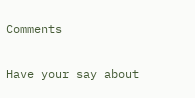Comments

Have your say about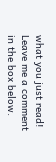what you just read! Leave me a comment in the box below.